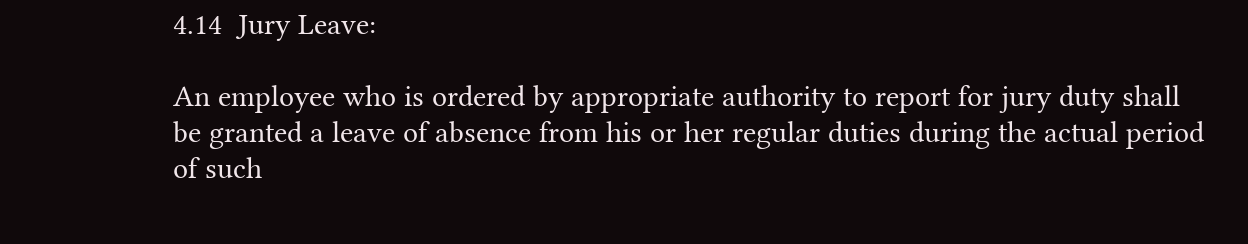4.14  Jury Leave:

An employee who is ordered by appropriate authority to report for jury duty shall be granted a leave of absence from his or her regular duties during the actual period of such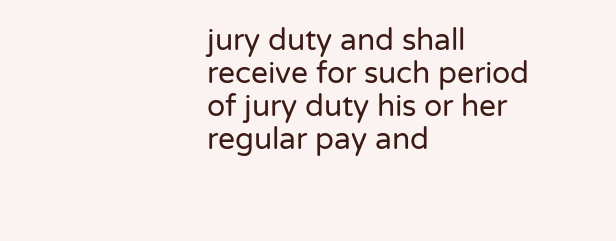jury duty and shall receive for such period of jury duty his or her regular pay and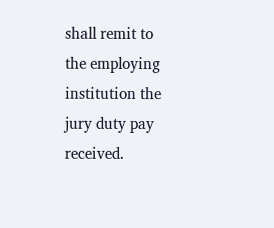shall remit to the employing institution the jury duty pay received.